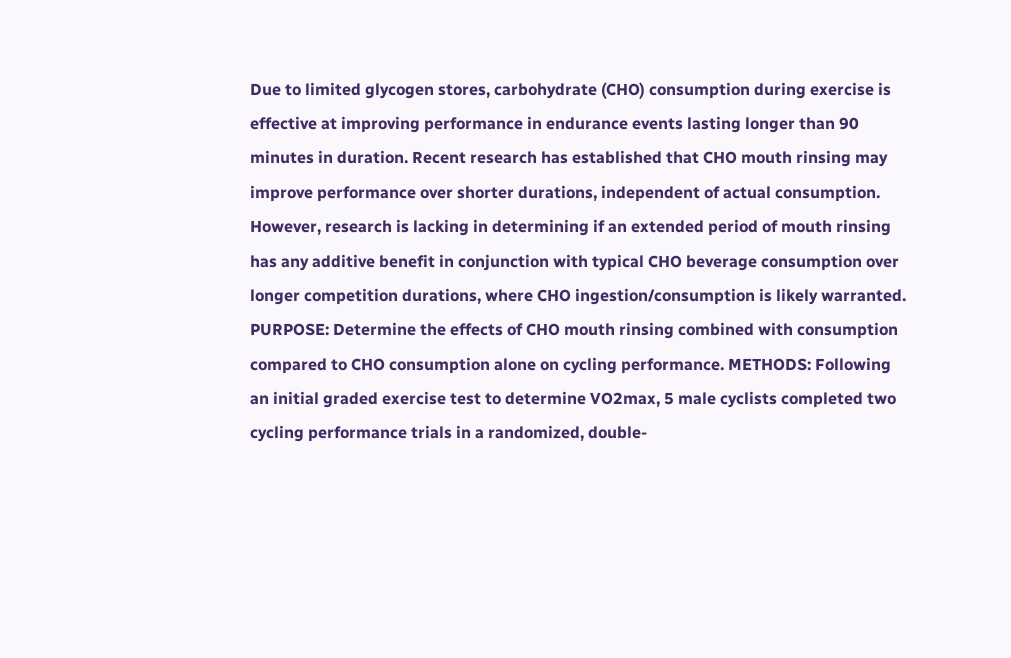Due to limited glycogen stores, carbohydrate (CHO) consumption during exercise is effective at improving performance in endurance events lasting longer than 90 minutes in duration. Recent research has established that CHO mouth rinsing may improve performance over shorter durations, independent of actual consumption. However, research is lacking in determining if an extended period of mouth rinsing has any additive benefit in conjunction with typical CHO beverage consumption over longer competition durations, where CHO ingestion/consumption is likely warranted. PURPOSE: Determine the effects of CHO mouth rinsing combined with consumption compared to CHO consumption alone on cycling performance. METHODS: Following an initial graded exercise test to determine VO2max, 5 male cyclists completed two cycling performance trials in a randomized, double-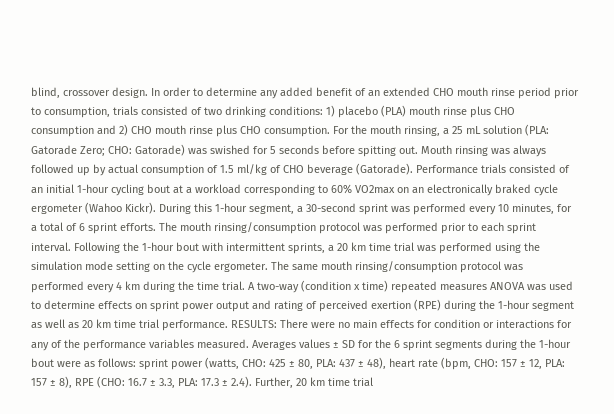blind, crossover design. In order to determine any added benefit of an extended CHO mouth rinse period prior to consumption, trials consisted of two drinking conditions: 1) placebo (PLA) mouth rinse plus CHO consumption and 2) CHO mouth rinse plus CHO consumption. For the mouth rinsing, a 25 mL solution (PLA: Gatorade Zero; CHO: Gatorade) was swished for 5 seconds before spitting out. Mouth rinsing was always followed up by actual consumption of 1.5 ml/kg of CHO beverage (Gatorade). Performance trials consisted of an initial 1-hour cycling bout at a workload corresponding to 60% VO2max on an electronically braked cycle ergometer (Wahoo Kickr). During this 1-hour segment, a 30-second sprint was performed every 10 minutes, for a total of 6 sprint efforts. The mouth rinsing/consumption protocol was performed prior to each sprint interval. Following the 1-hour bout with intermittent sprints, a 20 km time trial was performed using the simulation mode setting on the cycle ergometer. The same mouth rinsing/consumption protocol was performed every 4 km during the time trial. A two-way (condition x time) repeated measures ANOVA was used to determine effects on sprint power output and rating of perceived exertion (RPE) during the 1-hour segment as well as 20 km time trial performance. RESULTS: There were no main effects for condition or interactions for any of the performance variables measured. Averages values ± SD for the 6 sprint segments during the 1-hour bout were as follows: sprint power (watts, CHO: 425 ± 80, PLA: 437 ± 48), heart rate (bpm, CHO: 157 ± 12, PLA: 157 ± 8), RPE (CHO: 16.7 ± 3.3, PLA: 17.3 ± 2.4). Further, 20 km time trial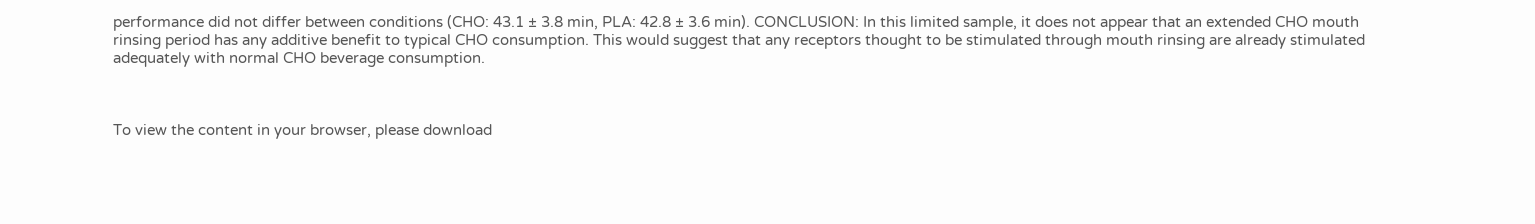performance did not differ between conditions (CHO: 43.1 ± 3.8 min, PLA: 42.8 ± 3.6 min). CONCLUSION: In this limited sample, it does not appear that an extended CHO mouth rinsing period has any additive benefit to typical CHO consumption. This would suggest that any receptors thought to be stimulated through mouth rinsing are already stimulated adequately with normal CHO beverage consumption.



To view the content in your browser, please download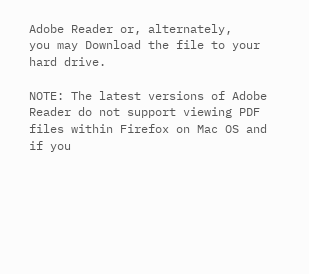Adobe Reader or, alternately,
you may Download the file to your hard drive.

NOTE: The latest versions of Adobe Reader do not support viewing PDF files within Firefox on Mac OS and if you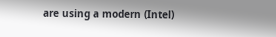are using a modern (Intel)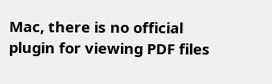Mac, there is no official plugin for viewing PDF files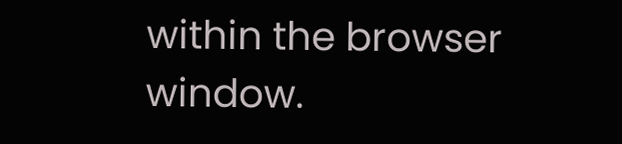within the browser window.